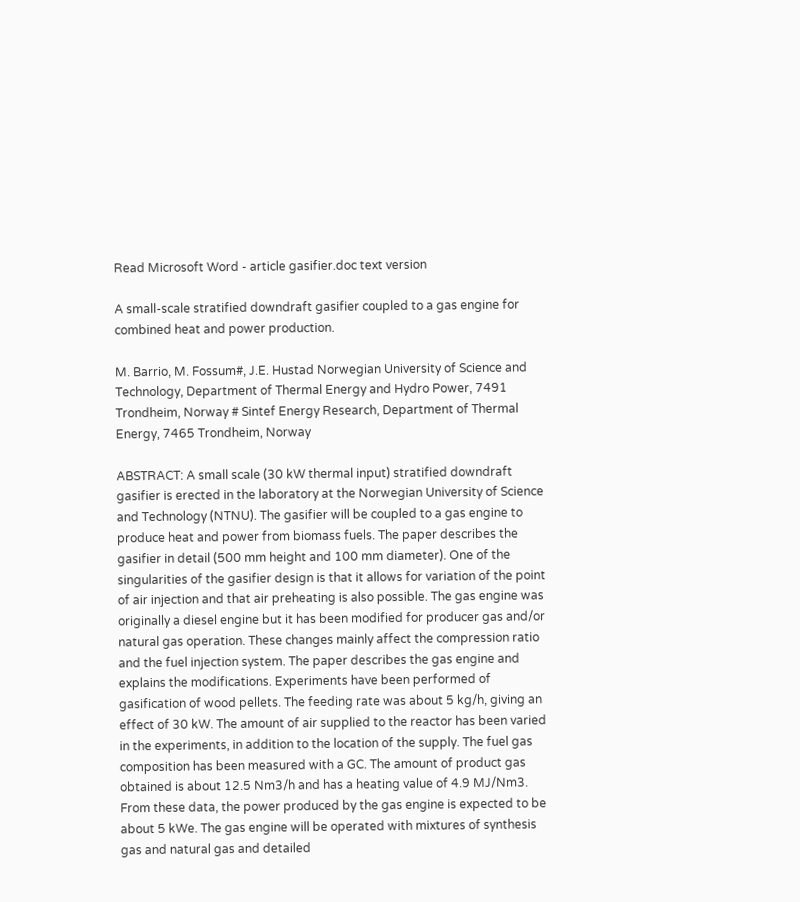Read Microsoft Word - article gasifier.doc text version

A small-scale stratified downdraft gasifier coupled to a gas engine for combined heat and power production.

M. Barrio, M. Fossum#, J.E. Hustad Norwegian University of Science and Technology, Department of Thermal Energy and Hydro Power, 7491 Trondheim, Norway # Sintef Energy Research, Department of Thermal Energy, 7465 Trondheim, Norway

ABSTRACT: A small scale (30 kW thermal input) stratified downdraft gasifier is erected in the laboratory at the Norwegian University of Science and Technology (NTNU). The gasifier will be coupled to a gas engine to produce heat and power from biomass fuels. The paper describes the gasifier in detail (500 mm height and 100 mm diameter). One of the singularities of the gasifier design is that it allows for variation of the point of air injection and that air preheating is also possible. The gas engine was originally a diesel engine but it has been modified for producer gas and/or natural gas operation. These changes mainly affect the compression ratio and the fuel injection system. The paper describes the gas engine and explains the modifications. Experiments have been performed of gasification of wood pellets. The feeding rate was about 5 kg/h, giving an effect of 30 kW. The amount of air supplied to the reactor has been varied in the experiments, in addition to the location of the supply. The fuel gas composition has been measured with a GC. The amount of product gas obtained is about 12.5 Nm3/h and has a heating value of 4.9 MJ/Nm3. From these data, the power produced by the gas engine is expected to be about 5 kWe. The gas engine will be operated with mixtures of synthesis gas and natural gas and detailed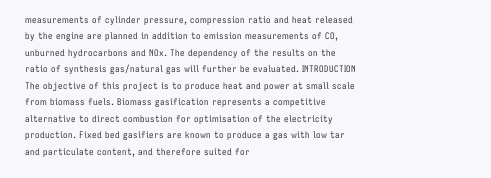measurements of cylinder pressure, compression ratio and heat released by the engine are planned in addition to emission measurements of CO, unburned hydrocarbons and NOx. The dependency of the results on the ratio of synthesis gas/natural gas will further be evaluated. INTRODUCTION The objective of this project is to produce heat and power at small scale from biomass fuels. Biomass gasification represents a competitive alternative to direct combustion for optimisation of the electricity production. Fixed bed gasifiers are known to produce a gas with low tar and particulate content, and therefore suited for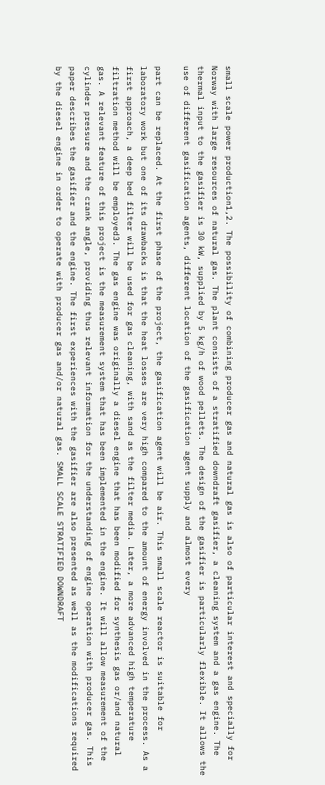small scale power production1,2. The possibility of combining producer gas and natural gas is also of particular interest and specially for Norway with large resources of natural gas. The plant consists of a stratified downdraft gasifier, a cleaning system and a gas engine. The thermal input to the gasifier is 30 kW, supplied by 5 kg/h of wood pellets. The design of the gasifier is particularly flexible. It allows the use of different gasification agents, different location of the gasification agent supply and almost every

part can be replaced. At the first phase of the project, the gasification agent will be air. This small scale reactor is suitable for laboratory work but one of its drawbacks is that the heat losses are very high compared to the amount of energy involved in the process. As a first approach, a deep bed filter will be used for gas cleaning, with sand as the filter media. Later, a more advanced high temperature filtration method will be employed3. The gas engine was originally a diesel engine that has been modified for synthesis gas or/and natural gas. A relevant feature of this project is the measurement system that has been implemented in the engine. It will allow measurement of the cylinder pressure and the crank angle, providing thus relevant information for the understanding of engine operation with producer gas. This paper describes the gasifier and the engine. The first experiences with the gasifier are also presented as well as the modifications required by the diesel engine in order to operate with producer gas and/or natural gas. SMALL SCALE STRATIFIED DOWNDRAFT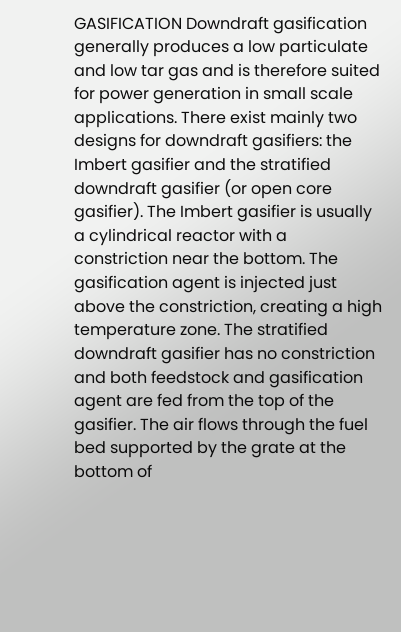GASIFICATION Downdraft gasification generally produces a low particulate and low tar gas and is therefore suited for power generation in small scale applications. There exist mainly two designs for downdraft gasifiers: the Imbert gasifier and the stratified downdraft gasifier (or open core gasifier). The Imbert gasifier is usually a cylindrical reactor with a constriction near the bottom. The gasification agent is injected just above the constriction, creating a high temperature zone. The stratified downdraft gasifier has no constriction and both feedstock and gasification agent are fed from the top of the gasifier. The air flows through the fuel bed supported by the grate at the bottom of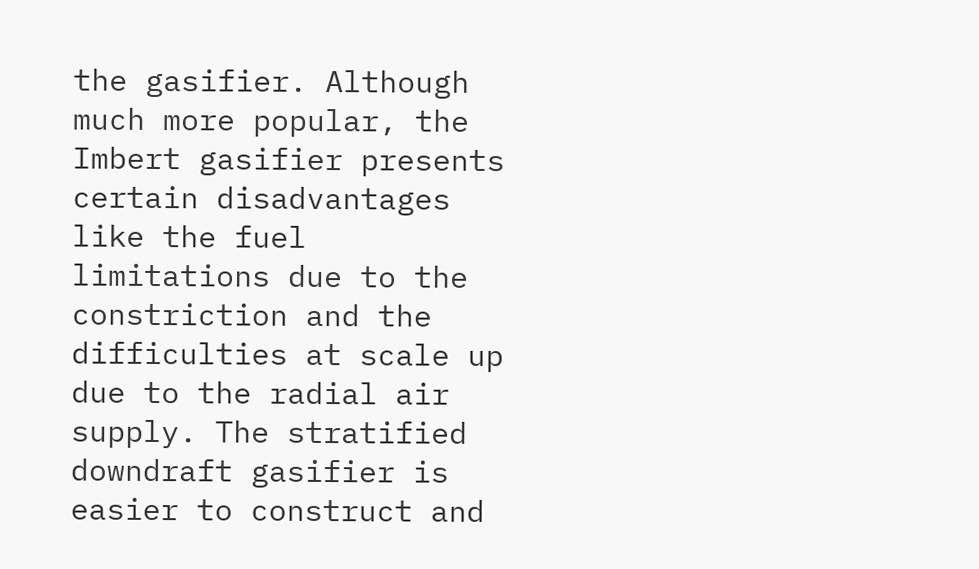the gasifier. Although much more popular, the Imbert gasifier presents certain disadvantages like the fuel limitations due to the constriction and the difficulties at scale up due to the radial air supply. The stratified downdraft gasifier is easier to construct and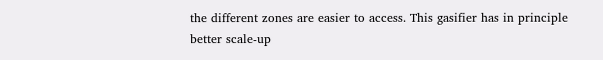the different zones are easier to access. This gasifier has in principle better scale-up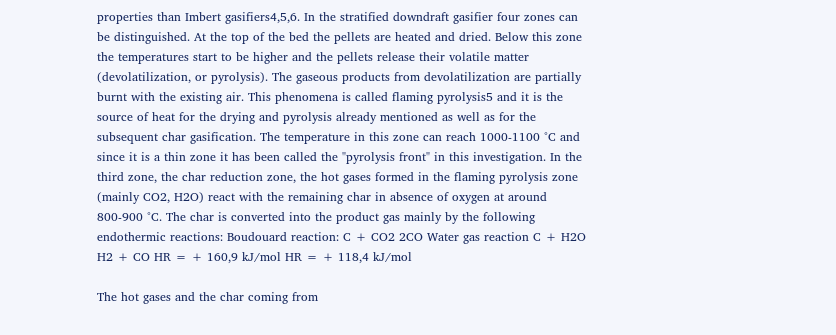properties than Imbert gasifiers4,5,6. In the stratified downdraft gasifier four zones can be distinguished. At the top of the bed the pellets are heated and dried. Below this zone the temperatures start to be higher and the pellets release their volatile matter (devolatilization, or pyrolysis). The gaseous products from devolatilization are partially burnt with the existing air. This phenomena is called flaming pyrolysis5 and it is the source of heat for the drying and pyrolysis already mentioned as well as for the subsequent char gasification. The temperature in this zone can reach 1000-1100 °C and since it is a thin zone it has been called the "pyrolysis front" in this investigation. In the third zone, the char reduction zone, the hot gases formed in the flaming pyrolysis zone (mainly CO2, H2O) react with the remaining char in absence of oxygen at around 800-900 °C. The char is converted into the product gas mainly by the following endothermic reactions: Boudouard reaction: C + CO2 2CO Water gas reaction C + H2O H2 + CO HR = + 160,9 kJ/mol HR = + 118,4 kJ/mol

The hot gases and the char coming from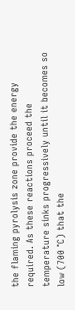the flaming pyrolysis zone provide the energy required. As these reactions proceed the temperature sinks progressively until it becomes so low (700 °C) that the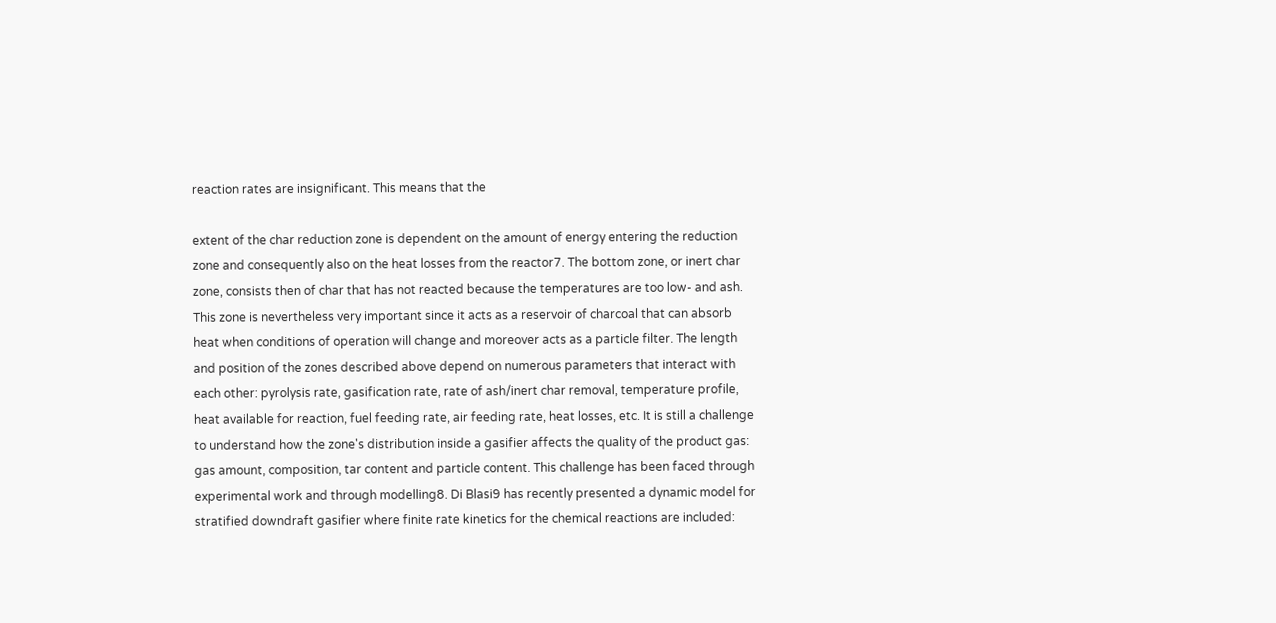reaction rates are insignificant. This means that the

extent of the char reduction zone is dependent on the amount of energy entering the reduction zone and consequently also on the heat losses from the reactor7. The bottom zone, or inert char zone, consists then of char that has not reacted because the temperatures are too low- and ash. This zone is nevertheless very important since it acts as a reservoir of charcoal that can absorb heat when conditions of operation will change and moreover acts as a particle filter. The length and position of the zones described above depend on numerous parameters that interact with each other: pyrolysis rate, gasification rate, rate of ash/inert char removal, temperature profile, heat available for reaction, fuel feeding rate, air feeding rate, heat losses, etc. It is still a challenge to understand how the zone's distribution inside a gasifier affects the quality of the product gas: gas amount, composition, tar content and particle content. This challenge has been faced through experimental work and through modelling8. Di Blasi9 has recently presented a dynamic model for stratified downdraft gasifier where finite rate kinetics for the chemical reactions are included: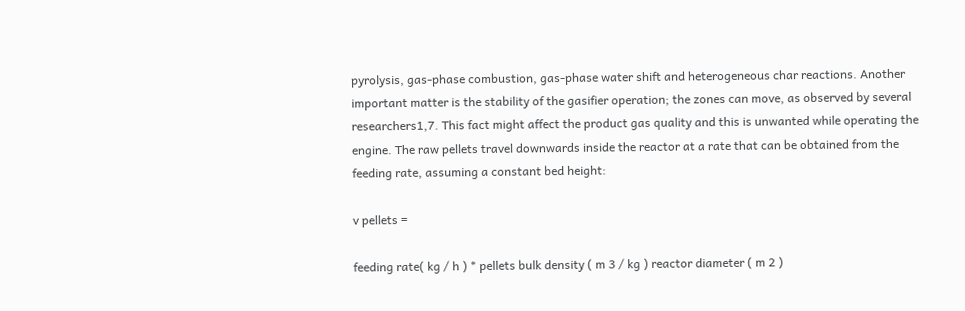pyrolysis, gas-phase combustion, gas-phase water shift and heterogeneous char reactions. Another important matter is the stability of the gasifier operation; the zones can move, as observed by several researchers1,7. This fact might affect the product gas quality and this is unwanted while operating the engine. The raw pellets travel downwards inside the reactor at a rate that can be obtained from the feeding rate, assuming a constant bed height:

v pellets =

feeding rate( kg / h ) * pellets bulk density ( m 3 / kg ) reactor diameter ( m 2 )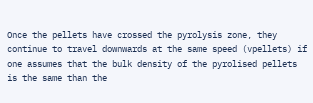Once the pellets have crossed the pyrolysis zone, they continue to travel downwards at the same speed (vpellets) if one assumes that the bulk density of the pyrolised pellets is the same than the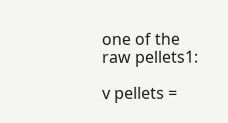one of the raw pellets1:

v pellets =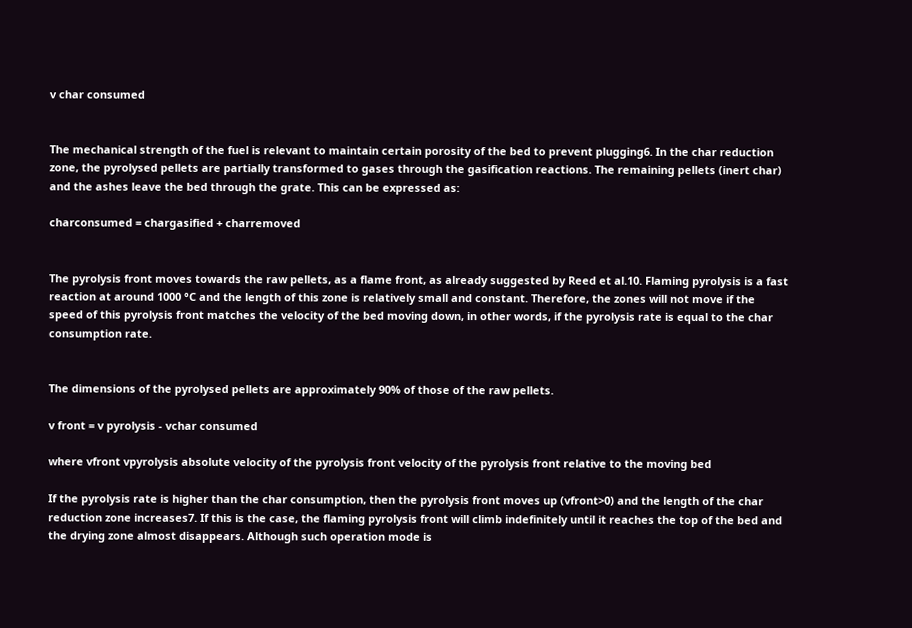v char consumed


The mechanical strength of the fuel is relevant to maintain certain porosity of the bed to prevent plugging6. In the char reduction zone, the pyrolysed pellets are partially transformed to gases through the gasification reactions. The remaining pellets (inert char) and the ashes leave the bed through the grate. This can be expressed as:

charconsumed = chargasified + charremoved


The pyrolysis front moves towards the raw pellets, as a flame front, as already suggested by Reed et al.10. Flaming pyrolysis is a fast reaction at around 1000 °C and the length of this zone is relatively small and constant. Therefore, the zones will not move if the speed of this pyrolysis front matches the velocity of the bed moving down, in other words, if the pyrolysis rate is equal to the char consumption rate.


The dimensions of the pyrolysed pellets are approximately 90% of those of the raw pellets.

v front = v pyrolysis - vchar consumed

where vfront vpyrolysis absolute velocity of the pyrolysis front velocity of the pyrolysis front relative to the moving bed

If the pyrolysis rate is higher than the char consumption, then the pyrolysis front moves up (vfront>0) and the length of the char reduction zone increases7. If this is the case, the flaming pyrolysis front will climb indefinitely until it reaches the top of the bed and the drying zone almost disappears. Although such operation mode is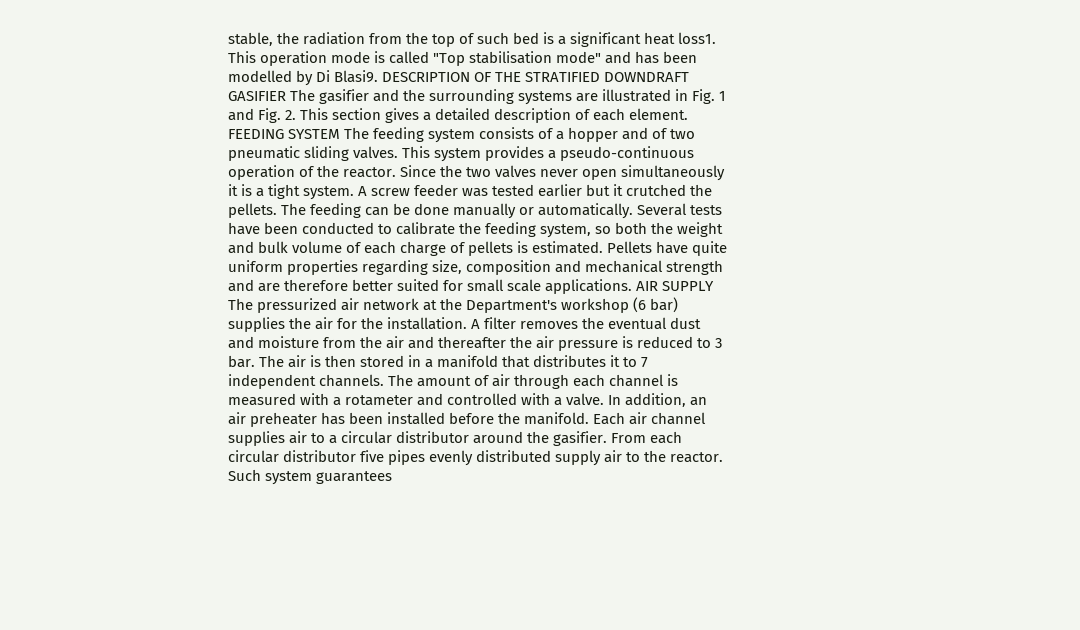stable, the radiation from the top of such bed is a significant heat loss1. This operation mode is called "Top stabilisation mode" and has been modelled by Di Blasi9. DESCRIPTION OF THE STRATIFIED DOWNDRAFT GASIFIER The gasifier and the surrounding systems are illustrated in Fig. 1 and Fig. 2. This section gives a detailed description of each element. FEEDING SYSTEM The feeding system consists of a hopper and of two pneumatic sliding valves. This system provides a pseudo-continuous operation of the reactor. Since the two valves never open simultaneously it is a tight system. A screw feeder was tested earlier but it crutched the pellets. The feeding can be done manually or automatically. Several tests have been conducted to calibrate the feeding system, so both the weight and bulk volume of each charge of pellets is estimated. Pellets have quite uniform properties regarding size, composition and mechanical strength and are therefore better suited for small scale applications. AIR SUPPLY The pressurized air network at the Department's workshop (6 bar) supplies the air for the installation. A filter removes the eventual dust and moisture from the air and thereafter the air pressure is reduced to 3 bar. The air is then stored in a manifold that distributes it to 7 independent channels. The amount of air through each channel is measured with a rotameter and controlled with a valve. In addition, an air preheater has been installed before the manifold. Each air channel supplies air to a circular distributor around the gasifier. From each circular distributor five pipes evenly distributed supply air to the reactor. Such system guarantees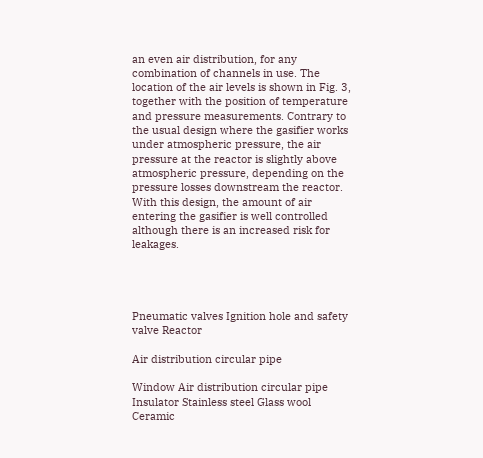an even air distribution, for any combination of channels in use. The location of the air levels is shown in Fig. 3, together with the position of temperature and pressure measurements. Contrary to the usual design where the gasifier works under atmospheric pressure, the air pressure at the reactor is slightly above atmospheric pressure, depending on the pressure losses downstream the reactor. With this design, the amount of air entering the gasifier is well controlled although there is an increased risk for leakages.




Pneumatic valves Ignition hole and safety valve Reactor

Air distribution circular pipe

Window Air distribution circular pipe Insulator Stainless steel Glass wool Ceramic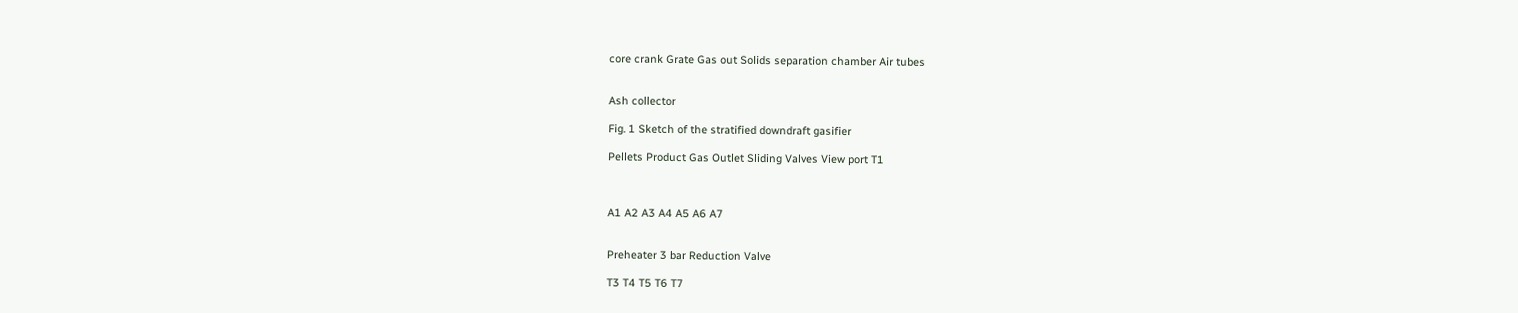core crank Grate Gas out Solids separation chamber Air tubes


Ash collector

Fig. 1 Sketch of the stratified downdraft gasifier

Pellets Product Gas Outlet Sliding Valves View port T1



A1 A2 A3 A4 A5 A6 A7


Preheater 3 bar Reduction Valve

T3 T4 T5 T6 T7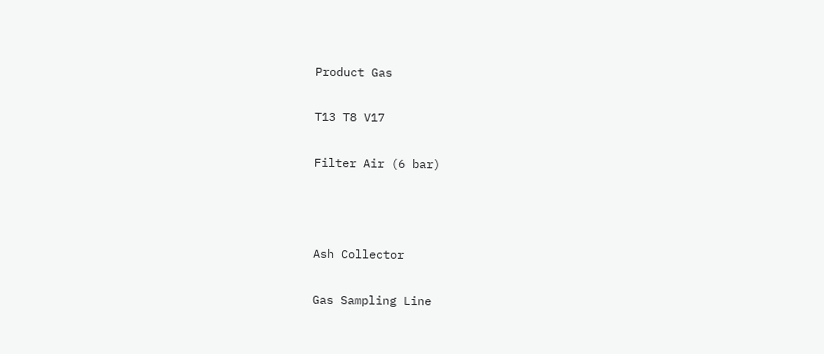Product Gas

T13 T8 V17

Filter Air (6 bar)



Ash Collector

Gas Sampling Line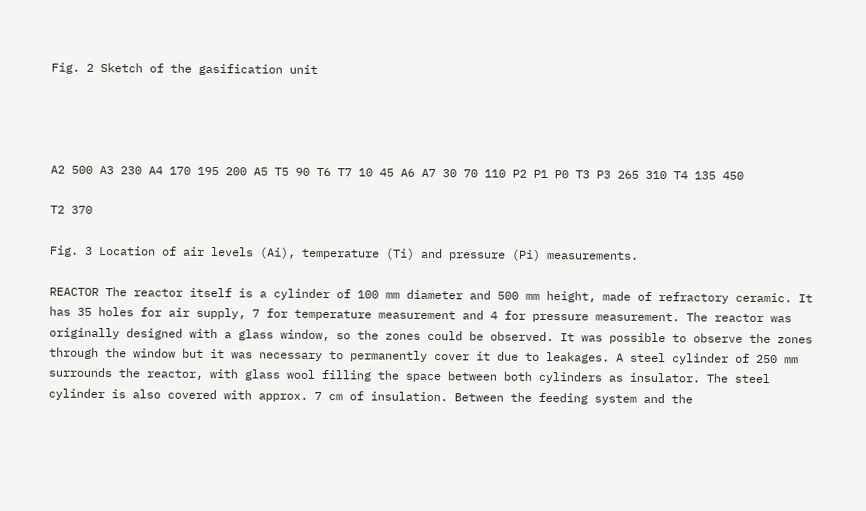Fig. 2 Sketch of the gasification unit




A2 500 A3 230 A4 170 195 200 A5 T5 90 T6 T7 10 45 A6 A7 30 70 110 P2 P1 P0 T3 P3 265 310 T4 135 450

T2 370

Fig. 3 Location of air levels (Ai), temperature (Ti) and pressure (Pi) measurements.

REACTOR The reactor itself is a cylinder of 100 mm diameter and 500 mm height, made of refractory ceramic. It has 35 holes for air supply, 7 for temperature measurement and 4 for pressure measurement. The reactor was originally designed with a glass window, so the zones could be observed. It was possible to observe the zones through the window but it was necessary to permanently cover it due to leakages. A steel cylinder of 250 mm surrounds the reactor, with glass wool filling the space between both cylinders as insulator. The steel cylinder is also covered with approx. 7 cm of insulation. Between the feeding system and the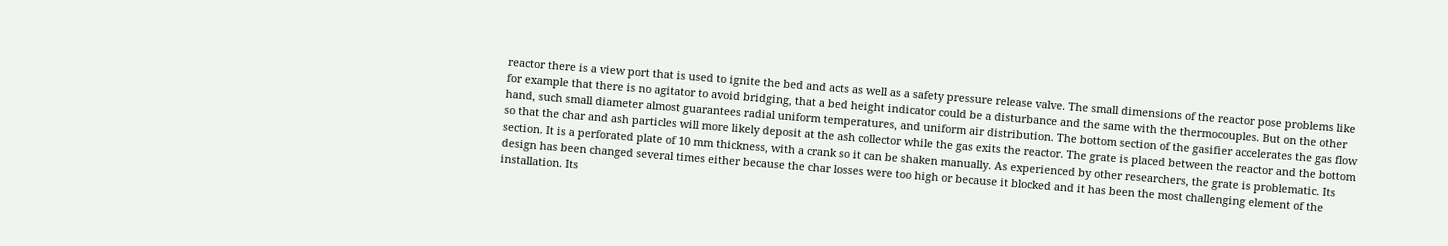reactor there is a view port that is used to ignite the bed and acts as well as a safety pressure release valve. The small dimensions of the reactor pose problems like for example that there is no agitator to avoid bridging, that a bed height indicator could be a disturbance and the same with the thermocouples. But on the other hand, such small diameter almost guarantees radial uniform temperatures, and uniform air distribution. The bottom section of the gasifier accelerates the gas flow so that the char and ash particles will more likely deposit at the ash collector while the gas exits the reactor. The grate is placed between the reactor and the bottom section. It is a perforated plate of 10 mm thickness, with a crank so it can be shaken manually. As experienced by other researchers, the grate is problematic. Its design has been changed several times either because the char losses were too high or because it blocked and it has been the most challenging element of the installation. Its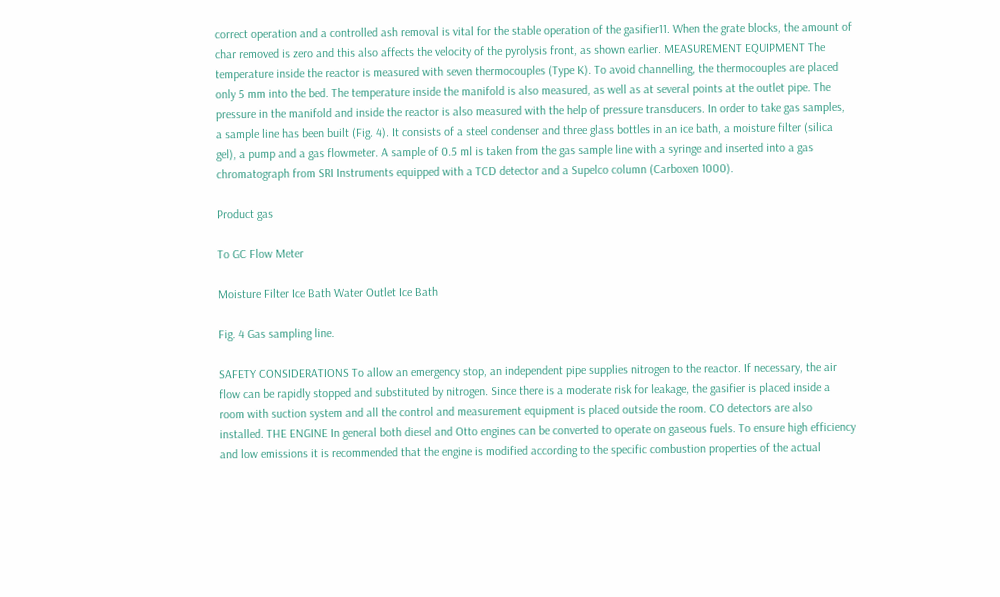correct operation and a controlled ash removal is vital for the stable operation of the gasifier11. When the grate blocks, the amount of char removed is zero and this also affects the velocity of the pyrolysis front, as shown earlier. MEASUREMENT EQUIPMENT The temperature inside the reactor is measured with seven thermocouples (Type K). To avoid channelling, the thermocouples are placed only 5 mm into the bed. The temperature inside the manifold is also measured, as well as at several points at the outlet pipe. The pressure in the manifold and inside the reactor is also measured with the help of pressure transducers. In order to take gas samples, a sample line has been built (Fig. 4). It consists of a steel condenser and three glass bottles in an ice bath, a moisture filter (silica gel), a pump and a gas flowmeter. A sample of 0.5 ml is taken from the gas sample line with a syringe and inserted into a gas chromatograph from SRI Instruments equipped with a TCD detector and a Supelco column (Carboxen 1000).

Product gas

To GC Flow Meter

Moisture Filter Ice Bath Water Outlet Ice Bath

Fig. 4 Gas sampling line.

SAFETY CONSIDERATIONS To allow an emergency stop, an independent pipe supplies nitrogen to the reactor. If necessary, the air flow can be rapidly stopped and substituted by nitrogen. Since there is a moderate risk for leakage, the gasifier is placed inside a room with suction system and all the control and measurement equipment is placed outside the room. CO detectors are also installed. THE ENGINE In general both diesel and Otto engines can be converted to operate on gaseous fuels. To ensure high efficiency and low emissions it is recommended that the engine is modified according to the specific combustion properties of the actual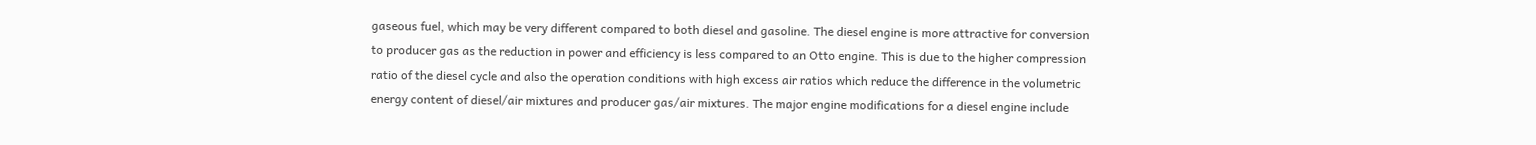gaseous fuel, which may be very different compared to both diesel and gasoline. The diesel engine is more attractive for conversion to producer gas as the reduction in power and efficiency is less compared to an Otto engine. This is due to the higher compression ratio of the diesel cycle and also the operation conditions with high excess air ratios which reduce the difference in the volumetric energy content of diesel/air mixtures and producer gas/air mixtures. The major engine modifications for a diesel engine include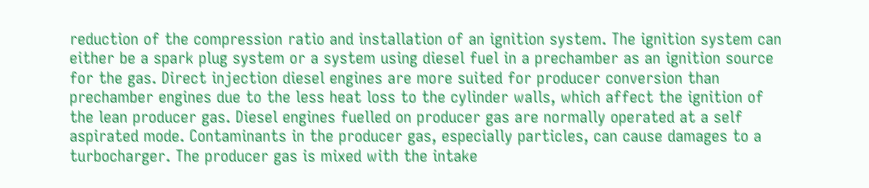reduction of the compression ratio and installation of an ignition system. The ignition system can either be a spark plug system or a system using diesel fuel in a prechamber as an ignition source for the gas. Direct injection diesel engines are more suited for producer conversion than prechamber engines due to the less heat loss to the cylinder walls, which affect the ignition of the lean producer gas. Diesel engines fuelled on producer gas are normally operated at a self aspirated mode. Contaminants in the producer gas, especially particles, can cause damages to a turbocharger. The producer gas is mixed with the intake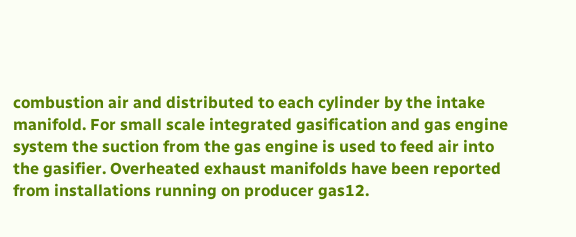combustion air and distributed to each cylinder by the intake manifold. For small scale integrated gasification and gas engine system the suction from the gas engine is used to feed air into the gasifier. Overheated exhaust manifolds have been reported from installations running on producer gas12.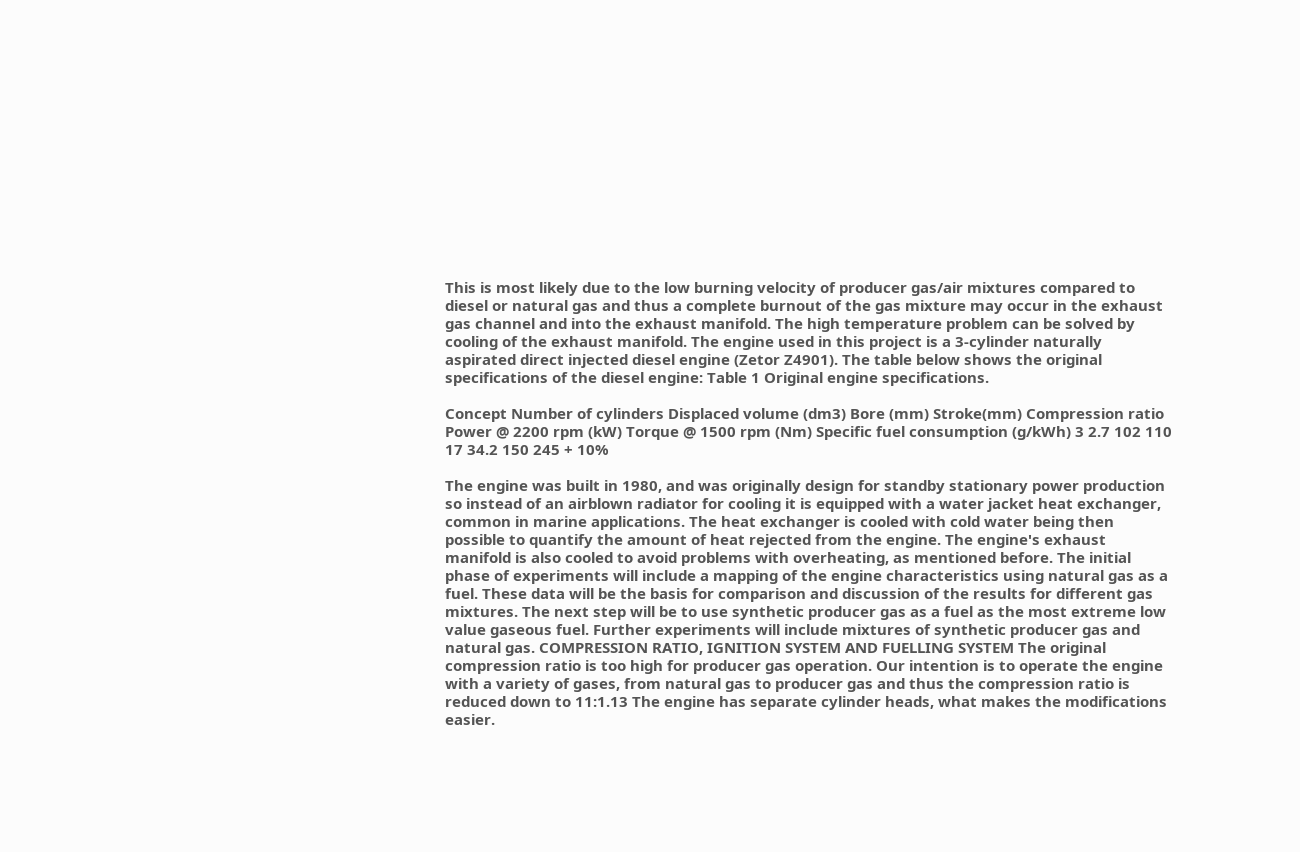This is most likely due to the low burning velocity of producer gas/air mixtures compared to diesel or natural gas and thus a complete burnout of the gas mixture may occur in the exhaust gas channel and into the exhaust manifold. The high temperature problem can be solved by cooling of the exhaust manifold. The engine used in this project is a 3-cylinder naturally aspirated direct injected diesel engine (Zetor Z4901). The table below shows the original specifications of the diesel engine: Table 1 Original engine specifications.

Concept Number of cylinders Displaced volume (dm3) Bore (mm) Stroke(mm) Compression ratio Power @ 2200 rpm (kW) Torque @ 1500 rpm (Nm) Specific fuel consumption (g/kWh) 3 2.7 102 110 17 34.2 150 245 + 10%

The engine was built in 1980, and was originally design for standby stationary power production so instead of an airblown radiator for cooling it is equipped with a water jacket heat exchanger, common in marine applications. The heat exchanger is cooled with cold water being then possible to quantify the amount of heat rejected from the engine. The engine's exhaust manifold is also cooled to avoid problems with overheating, as mentioned before. The initial phase of experiments will include a mapping of the engine characteristics using natural gas as a fuel. These data will be the basis for comparison and discussion of the results for different gas mixtures. The next step will be to use synthetic producer gas as a fuel as the most extreme low value gaseous fuel. Further experiments will include mixtures of synthetic producer gas and natural gas. COMPRESSION RATIO, IGNITION SYSTEM AND FUELLING SYSTEM The original compression ratio is too high for producer gas operation. Our intention is to operate the engine with a variety of gases, from natural gas to producer gas and thus the compression ratio is reduced down to 11:1.13 The engine has separate cylinder heads, what makes the modifications easier.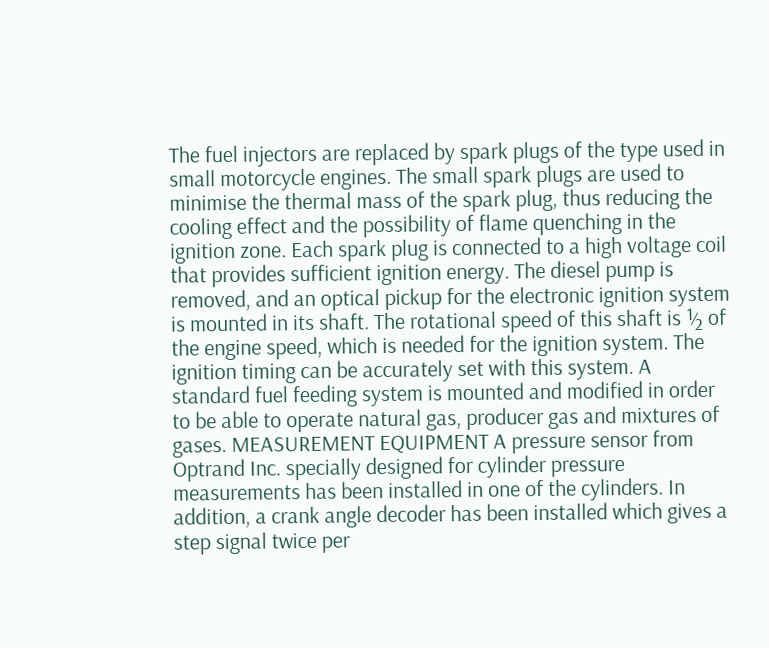The fuel injectors are replaced by spark plugs of the type used in small motorcycle engines. The small spark plugs are used to minimise the thermal mass of the spark plug, thus reducing the cooling effect and the possibility of flame quenching in the ignition zone. Each spark plug is connected to a high voltage coil that provides sufficient ignition energy. The diesel pump is removed, and an optical pickup for the electronic ignition system is mounted in its shaft. The rotational speed of this shaft is ½ of the engine speed, which is needed for the ignition system. The ignition timing can be accurately set with this system. A standard fuel feeding system is mounted and modified in order to be able to operate natural gas, producer gas and mixtures of gases. MEASUREMENT EQUIPMENT A pressure sensor from Optrand Inc. specially designed for cylinder pressure measurements has been installed in one of the cylinders. In addition, a crank angle decoder has been installed which gives a step signal twice per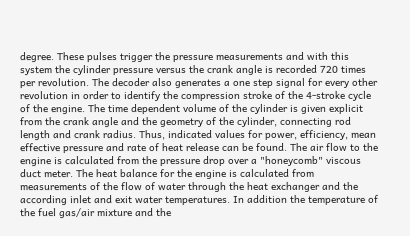degree. These pulses trigger the pressure measurements and with this system the cylinder pressure versus the crank angle is recorded 720 times per revolution. The decoder also generates a one step signal for every other revolution in order to identify the compression stroke of the 4-stroke cycle of the engine. The time dependent volume of the cylinder is given explicit from the crank angle and the geometry of the cylinder, connecting rod length and crank radius. Thus, indicated values for power, efficiency, mean effective pressure and rate of heat release can be found. The air flow to the engine is calculated from the pressure drop over a "honeycomb" viscous duct meter. The heat balance for the engine is calculated from measurements of the flow of water through the heat exchanger and the according inlet and exit water temperatures. In addition the temperature of the fuel gas/air mixture and the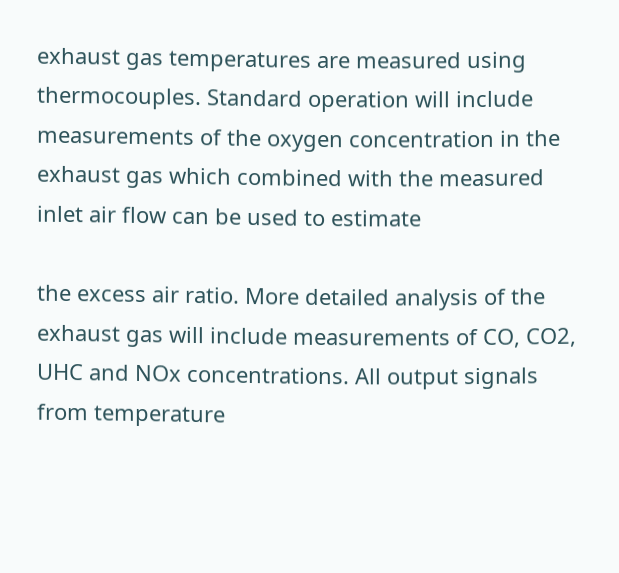exhaust gas temperatures are measured using thermocouples. Standard operation will include measurements of the oxygen concentration in the exhaust gas which combined with the measured inlet air flow can be used to estimate

the excess air ratio. More detailed analysis of the exhaust gas will include measurements of CO, CO2, UHC and NOx concentrations. All output signals from temperature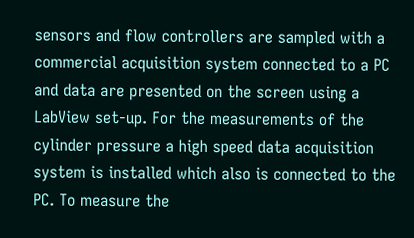sensors and flow controllers are sampled with a commercial acquisition system connected to a PC and data are presented on the screen using a LabView set-up. For the measurements of the cylinder pressure a high speed data acquisition system is installed which also is connected to the PC. To measure the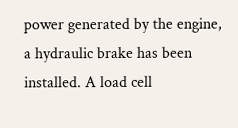power generated by the engine, a hydraulic brake has been installed. A load cell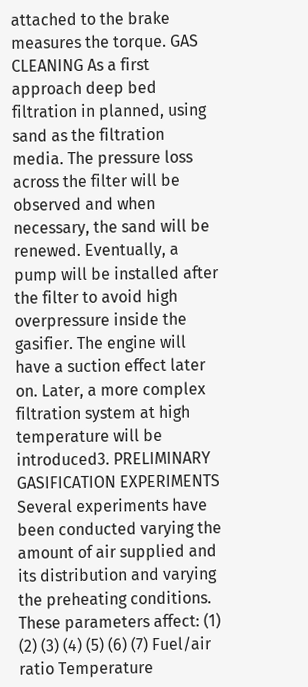attached to the brake measures the torque. GAS CLEANING As a first approach deep bed filtration in planned, using sand as the filtration media. The pressure loss across the filter will be observed and when necessary, the sand will be renewed. Eventually, a pump will be installed after the filter to avoid high overpressure inside the gasifier. The engine will have a suction effect later on. Later, a more complex filtration system at high temperature will be introduced3. PRELIMINARY GASIFICATION EXPERIMENTS Several experiments have been conducted varying the amount of air supplied and its distribution and varying the preheating conditions. These parameters affect: (1) (2) (3) (4) (5) (6) (7) Fuel/air ratio Temperature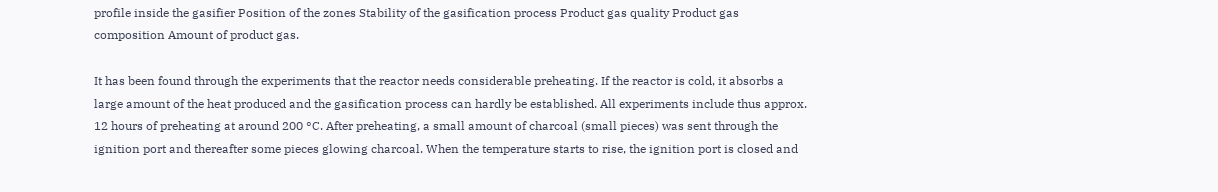profile inside the gasifier Position of the zones Stability of the gasification process Product gas quality Product gas composition Amount of product gas.

It has been found through the experiments that the reactor needs considerable preheating. If the reactor is cold, it absorbs a large amount of the heat produced and the gasification process can hardly be established. All experiments include thus approx. 12 hours of preheating at around 200 °C. After preheating, a small amount of charcoal (small pieces) was sent through the ignition port and thereafter some pieces glowing charcoal. When the temperature starts to rise, the ignition port is closed and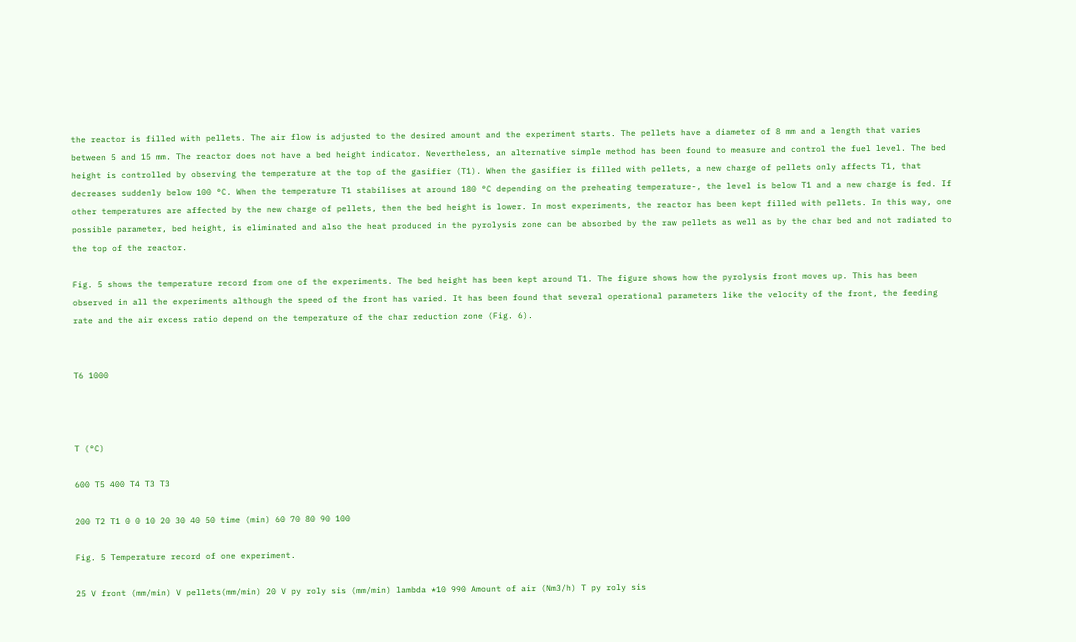the reactor is filled with pellets. The air flow is adjusted to the desired amount and the experiment starts. The pellets have a diameter of 8 mm and a length that varies between 5 and 15 mm. The reactor does not have a bed height indicator. Nevertheless, an alternative simple method has been found to measure and control the fuel level. The bed height is controlled by observing the temperature at the top of the gasifier (T1). When the gasifier is filled with pellets, a new charge of pellets only affects T1, that decreases suddenly below 100 °C. When the temperature T1 stabilises at around 180 °C depending on the preheating temperature-, the level is below T1 and a new charge is fed. If other temperatures are affected by the new charge of pellets, then the bed height is lower. In most experiments, the reactor has been kept filled with pellets. In this way, one possible parameter, bed height, is eliminated and also the heat produced in the pyrolysis zone can be absorbed by the raw pellets as well as by the char bed and not radiated to the top of the reactor.

Fig. 5 shows the temperature record from one of the experiments. The bed height has been kept around T1. The figure shows how the pyrolysis front moves up. This has been observed in all the experiments although the speed of the front has varied. It has been found that several operational parameters like the velocity of the front, the feeding rate and the air excess ratio depend on the temperature of the char reduction zone (Fig. 6).


T6 1000



T (°C)

600 T5 400 T4 T3 T3

200 T2 T1 0 0 10 20 30 40 50 time (min) 60 70 80 90 100

Fig. 5 Temperature record of one experiment.

25 V front (mm/min) V pellets(mm/min) 20 V py roly sis (mm/min) lambda *10 990 Amount of air (Nm3/h) T py roly sis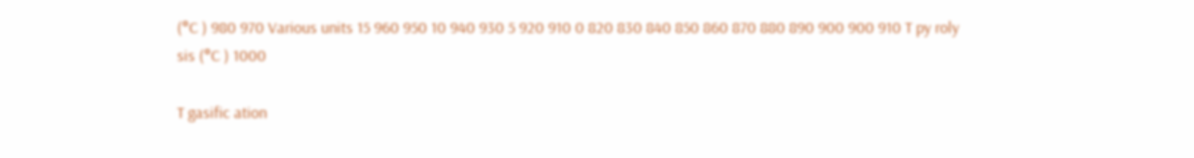(°C ) 980 970 Various units 15 960 950 10 940 930 5 920 910 0 820 830 840 850 860 870 880 890 900 900 910 T py roly sis (°C ) 1000

T gasific ation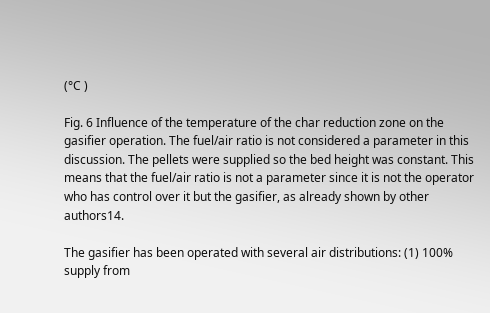(°C )

Fig. 6 Influence of the temperature of the char reduction zone on the gasifier operation. The fuel/air ratio is not considered a parameter in this discussion. The pellets were supplied so the bed height was constant. This means that the fuel/air ratio is not a parameter since it is not the operator who has control over it but the gasifier, as already shown by other authors14.

The gasifier has been operated with several air distributions: (1) 100% supply from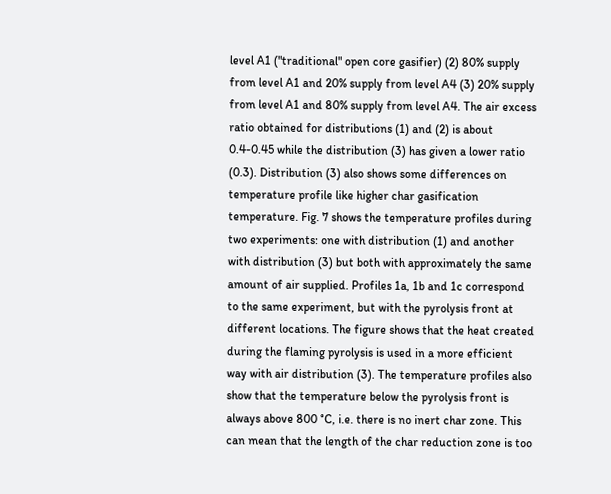level A1 ("traditional" open core gasifier) (2) 80% supply from level A1 and 20% supply from level A4 (3) 20% supply from level A1 and 80% supply from level A4. The air excess ratio obtained for distributions (1) and (2) is about 0.4-0.45 while the distribution (3) has given a lower ratio (0.3). Distribution (3) also shows some differences on temperature profile like higher char gasification temperature. Fig. 7 shows the temperature profiles during two experiments: one with distribution (1) and another with distribution (3) but both with approximately the same amount of air supplied. Profiles 1a, 1b and 1c correspond to the same experiment, but with the pyrolysis front at different locations. The figure shows that the heat created during the flaming pyrolysis is used in a more efficient way with air distribution (3). The temperature profiles also show that the temperature below the pyrolysis front is always above 800 °C, i.e. there is no inert char zone. This can mean that the length of the char reduction zone is too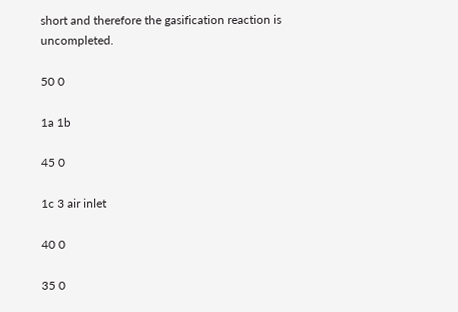short and therefore the gasification reaction is uncompleted.

50 0

1a 1b

45 0

1c 3 air inlet

40 0

35 0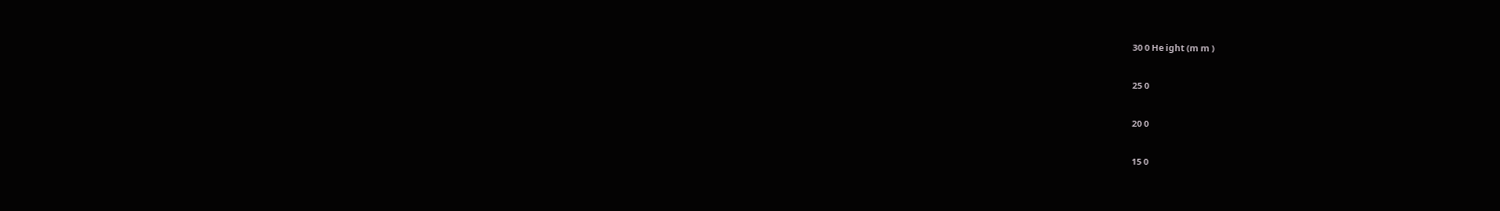30 0 He ight (m m )

25 0

20 0

15 0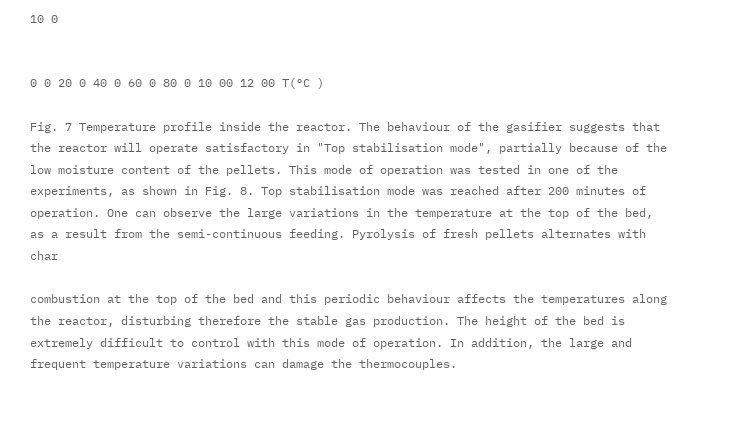10 0


0 0 20 0 40 0 60 0 80 0 10 00 12 00 T(°C )

Fig. 7 Temperature profile inside the reactor. The behaviour of the gasifier suggests that the reactor will operate satisfactory in "Top stabilisation mode", partially because of the low moisture content of the pellets. This mode of operation was tested in one of the experiments, as shown in Fig. 8. Top stabilisation mode was reached after 200 minutes of operation. One can observe the large variations in the temperature at the top of the bed, as a result from the semi-continuous feeding. Pyrolysis of fresh pellets alternates with char

combustion at the top of the bed and this periodic behaviour affects the temperatures along the reactor, disturbing therefore the stable gas production. The height of the bed is extremely difficult to control with this mode of operation. In addition, the large and frequent temperature variations can damage the thermocouples.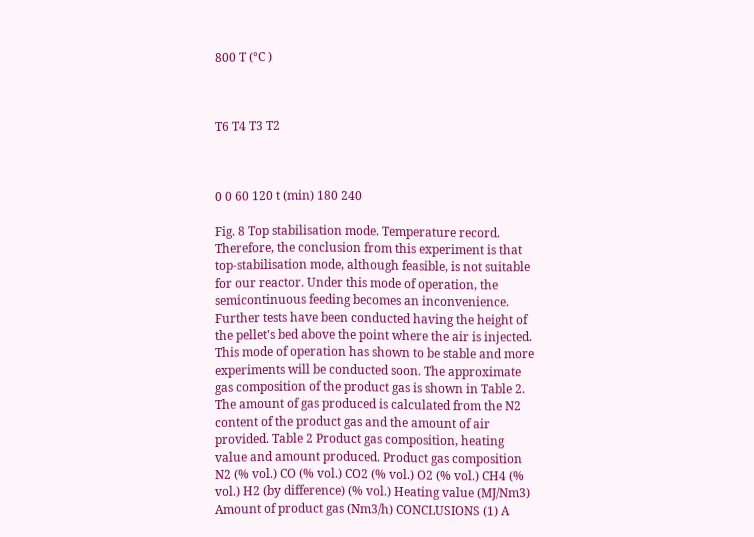800 T (°C )



T6 T4 T3 T2



0 0 60 120 t (min) 180 240

Fig. 8 Top stabilisation mode. Temperature record. Therefore, the conclusion from this experiment is that top-stabilisation mode, although feasible, is not suitable for our reactor. Under this mode of operation, the semicontinuous feeding becomes an inconvenience. Further tests have been conducted having the height of the pellet's bed above the point where the air is injected. This mode of operation has shown to be stable and more experiments will be conducted soon. The approximate gas composition of the product gas is shown in Table 2. The amount of gas produced is calculated from the N2 content of the product gas and the amount of air provided. Table 2 Product gas composition, heating value and amount produced. Product gas composition N2 (% vol.) CO (% vol.) CO2 (% vol.) O2 (% vol.) CH4 (% vol.) H2 (by difference) (% vol.) Heating value (MJ/Nm3) Amount of product gas (Nm3/h) CONCLUSIONS (1) A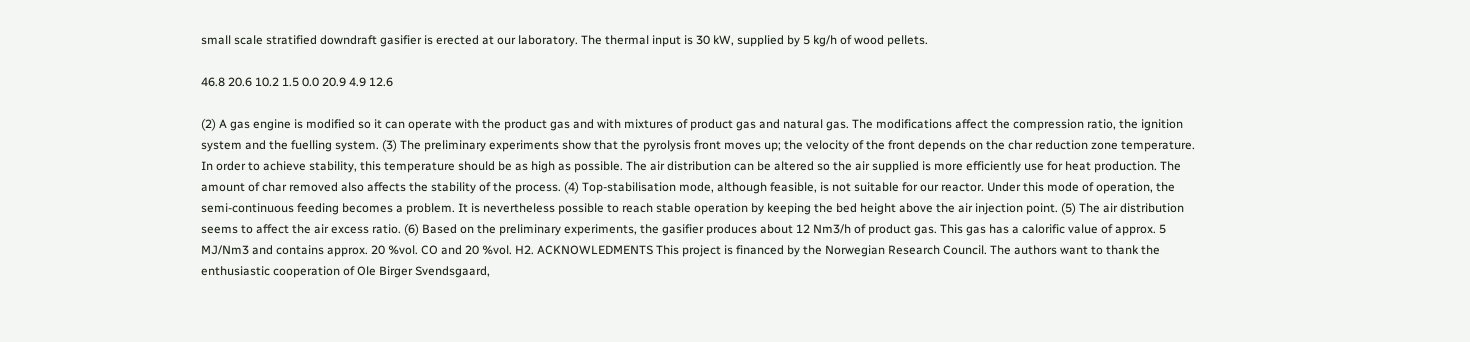small scale stratified downdraft gasifier is erected at our laboratory. The thermal input is 30 kW, supplied by 5 kg/h of wood pellets.

46.8 20.6 10.2 1.5 0.0 20.9 4.9 12.6

(2) A gas engine is modified so it can operate with the product gas and with mixtures of product gas and natural gas. The modifications affect the compression ratio, the ignition system and the fuelling system. (3) The preliminary experiments show that the pyrolysis front moves up; the velocity of the front depends on the char reduction zone temperature. In order to achieve stability, this temperature should be as high as possible. The air distribution can be altered so the air supplied is more efficiently use for heat production. The amount of char removed also affects the stability of the process. (4) Top-stabilisation mode, although feasible, is not suitable for our reactor. Under this mode of operation, the semi-continuous feeding becomes a problem. It is nevertheless possible to reach stable operation by keeping the bed height above the air injection point. (5) The air distribution seems to affect the air excess ratio. (6) Based on the preliminary experiments, the gasifier produces about 12 Nm3/h of product gas. This gas has a calorific value of approx. 5 MJ/Nm3 and contains approx. 20 %vol. CO and 20 %vol. H2. ACKNOWLEDMENTS This project is financed by the Norwegian Research Council. The authors want to thank the enthusiastic cooperation of Ole Birger Svendsgaard,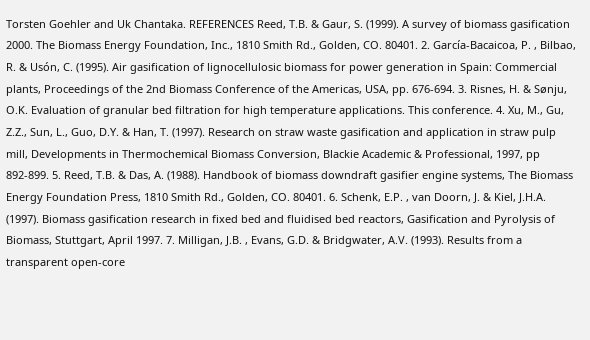Torsten Goehler and Uk Chantaka. REFERENCES Reed, T.B. & Gaur, S. (1999). A survey of biomass gasification 2000. The Biomass Energy Foundation, Inc., 1810 Smith Rd., Golden, CO. 80401. 2. García-Bacaicoa, P. , Bilbao, R. & Usón, C. (1995). Air gasification of lignocellulosic biomass for power generation in Spain: Commercial plants, Proceedings of the 2nd Biomass Conference of the Americas, USA, pp. 676-694. 3. Risnes, H. & Sønju, O.K. Evaluation of granular bed filtration for high temperature applications. This conference. 4. Xu, M., Gu, Z.Z., Sun, L., Guo, D.Y. & Han, T. (1997). Research on straw waste gasification and application in straw pulp mill, Developments in Thermochemical Biomass Conversion, Blackie Academic & Professional, 1997, pp 892-899. 5. Reed, T.B. & Das, A. (1988). Handbook of biomass downdraft gasifier engine systems, The Biomass Energy Foundation Press, 1810 Smith Rd., Golden, CO. 80401. 6. Schenk, E.P. , van Doorn, J. & Kiel, J.H.A. (1997). Biomass gasification research in fixed bed and fluidised bed reactors, Gasification and Pyrolysis of Biomass, Stuttgart, April 1997. 7. Milligan, J.B. , Evans, G.D. & Bridgwater, A.V. (1993). Results from a transparent open-core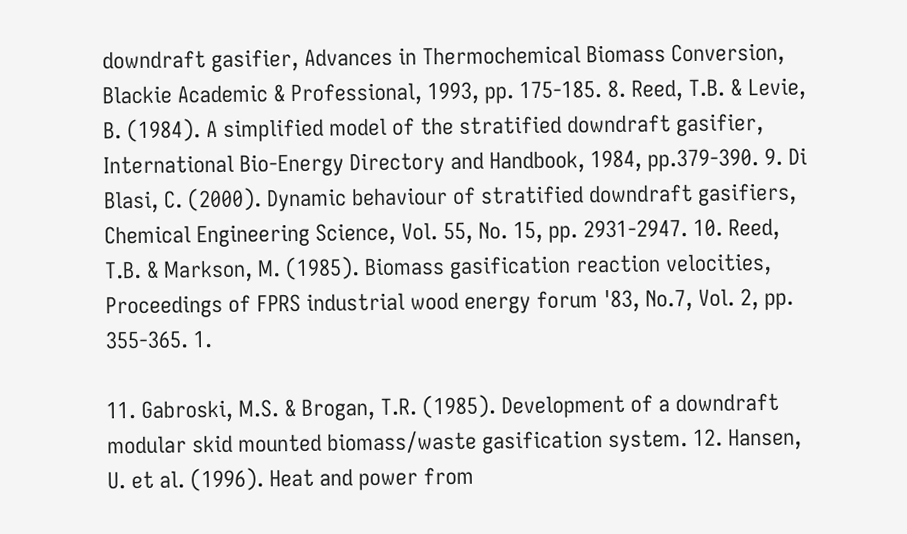downdraft gasifier, Advances in Thermochemical Biomass Conversion, Blackie Academic & Professional, 1993, pp. 175-185. 8. Reed, T.B. & Levie, B. (1984). A simplified model of the stratified downdraft gasifier, International Bio-Energy Directory and Handbook, 1984, pp.379-390. 9. Di Blasi, C. (2000). Dynamic behaviour of stratified downdraft gasifiers, Chemical Engineering Science, Vol. 55, No. 15, pp. 2931-2947. 10. Reed, T.B. & Markson, M. (1985). Biomass gasification reaction velocities, Proceedings of FPRS industrial wood energy forum '83, No.7, Vol. 2, pp. 355-365. 1.

11. Gabroski, M.S. & Brogan, T.R. (1985). Development of a downdraft modular skid mounted biomass/waste gasification system. 12. Hansen, U. et al. (1996). Heat and power from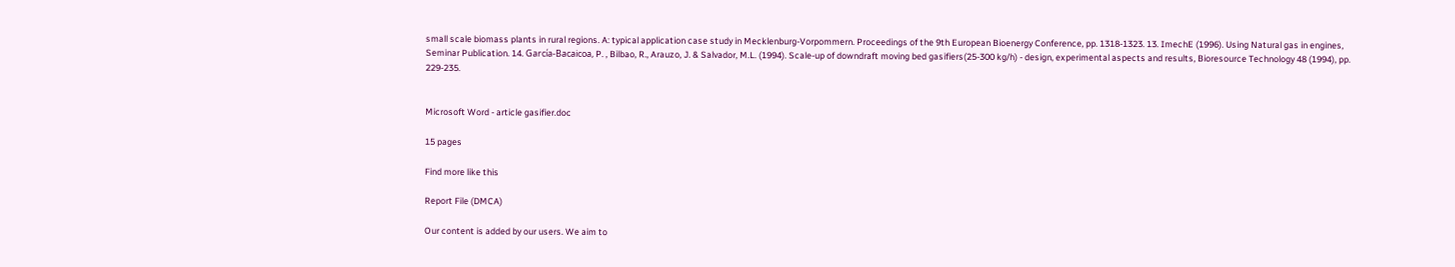small scale biomass plants in rural regions. A: typical application case study in Mecklenburg-Vorpommern. Proceedings of the 9th European Bioenergy Conference, pp. 1318-1323. 13. ImechE (1996). Using Natural gas in engines, Seminar Publication. 14. García-Bacaicoa, P. , Bilbao, R., Arauzo, J. & Salvador, M.L. (1994). Scale-up of downdraft moving bed gasifiers(25-300 kg/h) - design, experimental aspects and results, Bioresource Technology 48 (1994), pp. 229-235.


Microsoft Word - article gasifier.doc

15 pages

Find more like this

Report File (DMCA)

Our content is added by our users. We aim to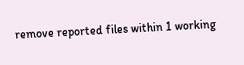remove reported files within 1 working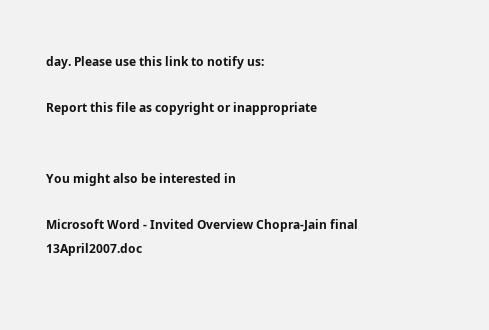day. Please use this link to notify us:

Report this file as copyright or inappropriate


You might also be interested in

Microsoft Word - Invited Overview Chopra-Jain final 13April2007.doc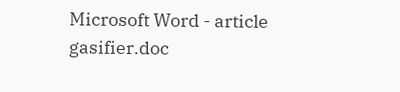Microsoft Word - article gasifier.doc